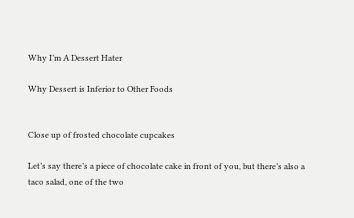Why I’m A Dessert Hater

Why Dessert is Inferior to Other Foods


Close up of frosted chocolate cupcakes

Let’s say there’s a piece of chocolate cake in front of you, but there’s also a taco salad, one of the two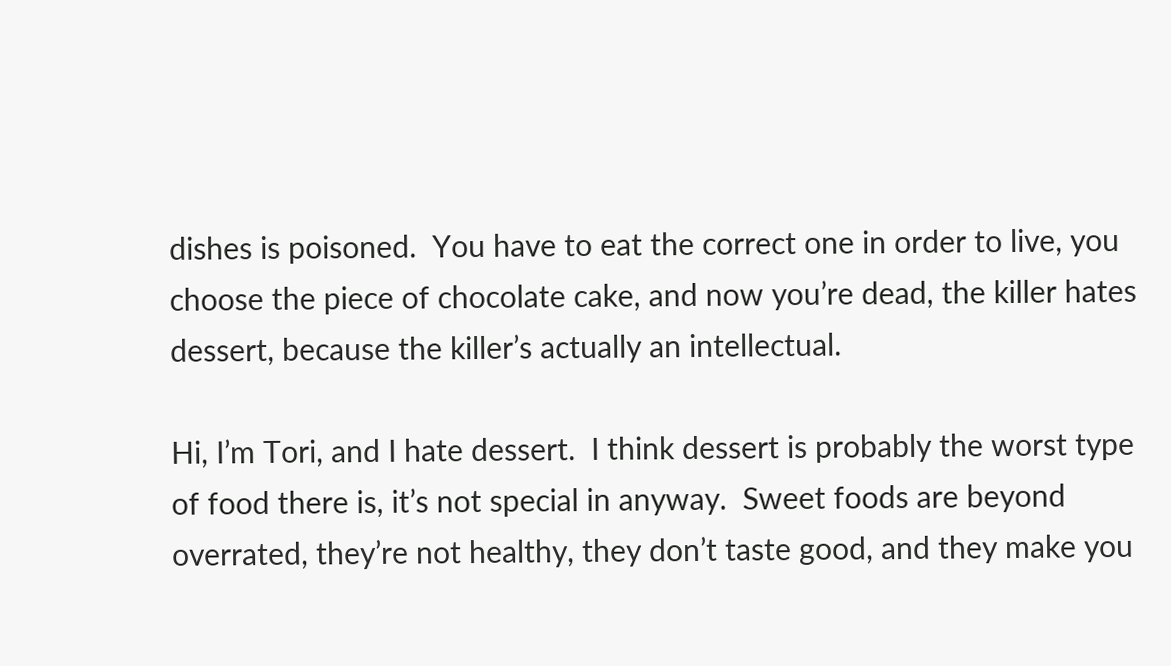dishes is poisoned.  You have to eat the correct one in order to live, you choose the piece of chocolate cake, and now you’re dead, the killer hates dessert, because the killer’s actually an intellectual.

Hi, I’m Tori, and I hate dessert.  I think dessert is probably the worst type of food there is, it’s not special in anyway.  Sweet foods are beyond overrated, they’re not healthy, they don’t taste good, and they make you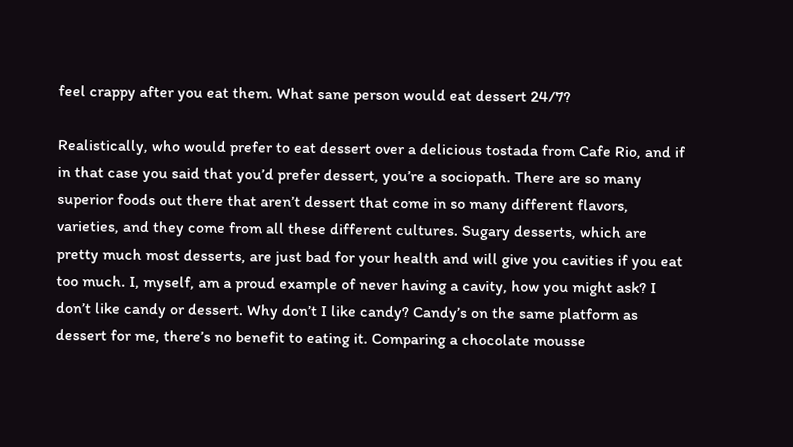feel crappy after you eat them. What sane person would eat dessert 24/7?

Realistically, who would prefer to eat dessert over a delicious tostada from Cafe Rio, and if in that case you said that you’d prefer dessert, you’re a sociopath. There are so many superior foods out there that aren’t dessert that come in so many different flavors, varieties, and they come from all these different cultures. Sugary desserts, which are pretty much most desserts, are just bad for your health and will give you cavities if you eat too much. I, myself, am a proud example of never having a cavity, how you might ask? I don’t like candy or dessert. Why don’t I like candy? Candy’s on the same platform as dessert for me, there’s no benefit to eating it. Comparing a chocolate mousse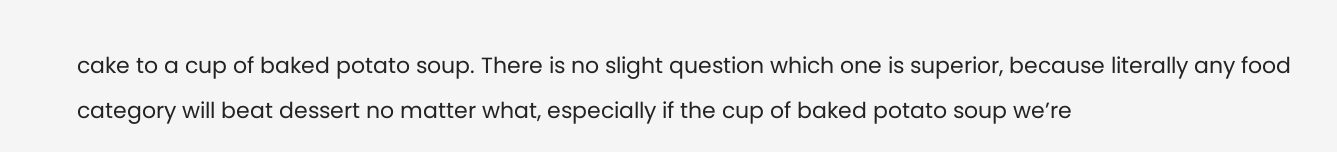cake to a cup of baked potato soup. There is no slight question which one is superior, because literally any food category will beat dessert no matter what, especially if the cup of baked potato soup we’re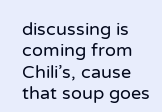discussing is coming from Chili’s, cause that soup goes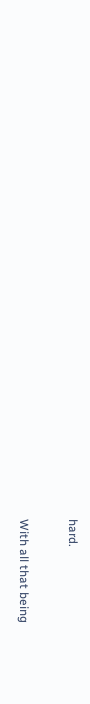hard.

With all that being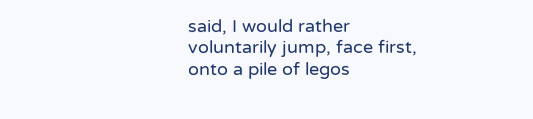said, I would rather voluntarily jump, face first, onto a pile of legos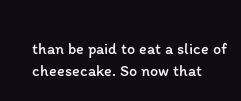than be paid to eat a slice of cheesecake. So now that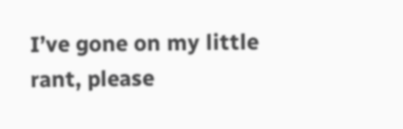I’ve gone on my little rant, please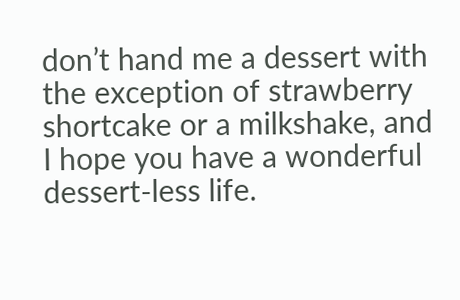don’t hand me a dessert with the exception of strawberry shortcake or a milkshake, and I hope you have a wonderful dessert-less life.